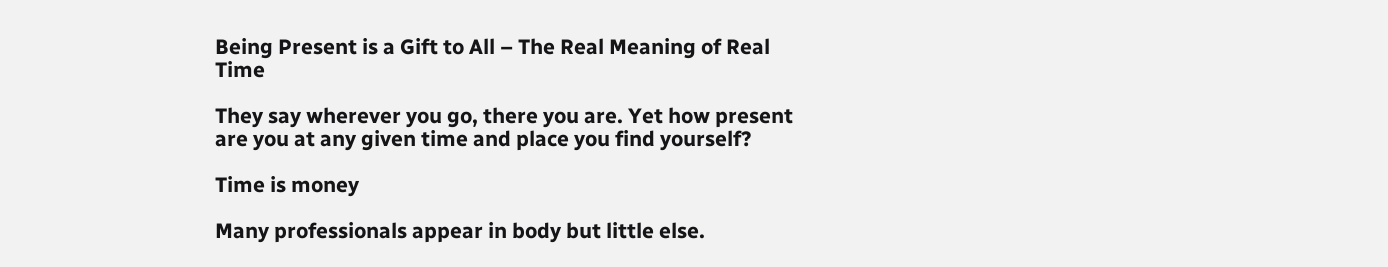Being Present is a Gift to All – The Real Meaning of Real Time

They say wherever you go, there you are. Yet how present are you at any given time and place you find yourself?

Time is money

Many professionals appear in body but little else.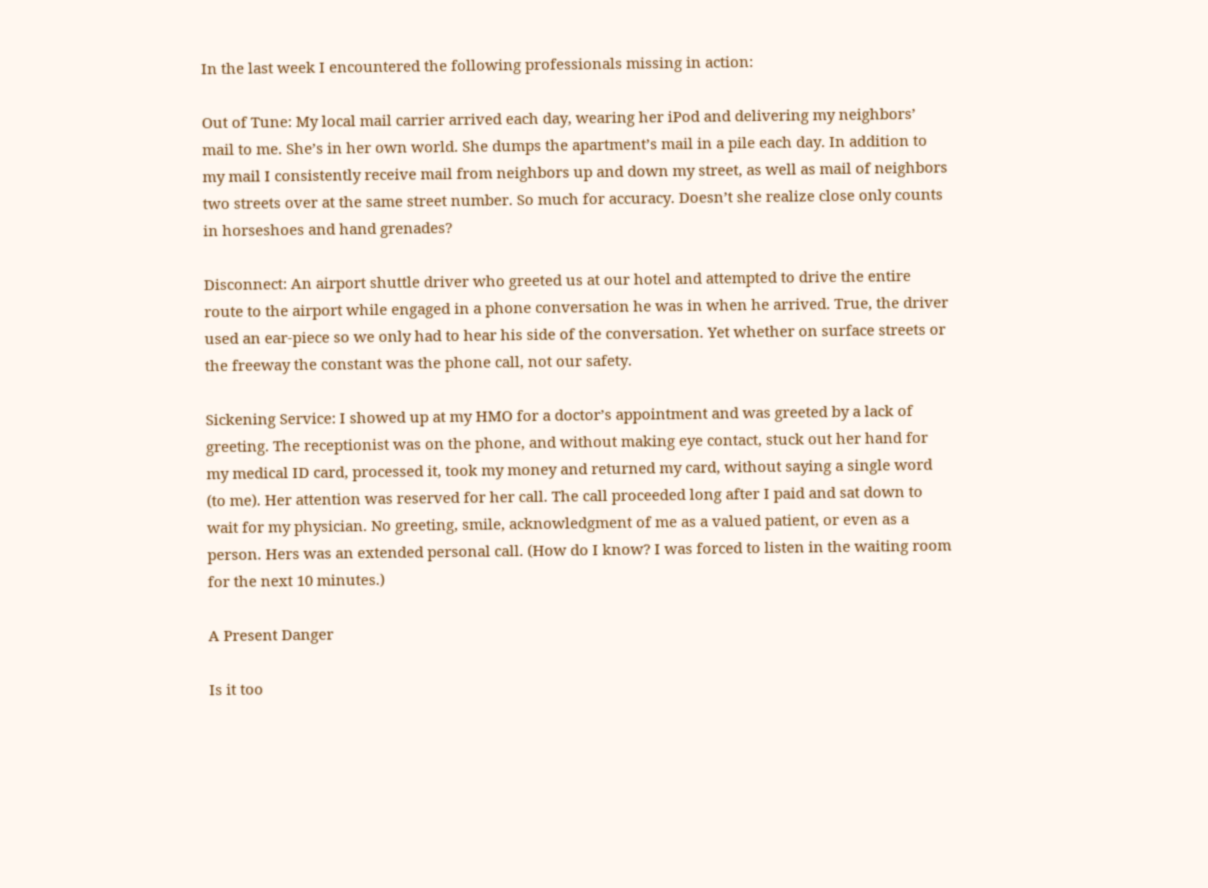In the last week I encountered the following professionals missing in action:

Out of Tune: My local mail carrier arrived each day, wearing her iPod and delivering my neighbors’ mail to me. She’s in her own world. She dumps the apartment’s mail in a pile each day. In addition to my mail I consistently receive mail from neighbors up and down my street, as well as mail of neighbors two streets over at the same street number. So much for accuracy. Doesn’t she realize close only counts in horseshoes and hand grenades?

Disconnect: An airport shuttle driver who greeted us at our hotel and attempted to drive the entire route to the airport while engaged in a phone conversation he was in when he arrived. True, the driver used an ear-piece so we only had to hear his side of the conversation. Yet whether on surface streets or the freeway the constant was the phone call, not our safety.

Sickening Service: I showed up at my HMO for a doctor’s appointment and was greeted by a lack of greeting. The receptionist was on the phone, and without making eye contact, stuck out her hand for my medical ID card, processed it, took my money and returned my card, without saying a single word (to me). Her attention was reserved for her call. The call proceeded long after I paid and sat down to wait for my physician. No greeting, smile, acknowledgment of me as a valued patient, or even as a person. Hers was an extended personal call. (How do I know? I was forced to listen in the waiting room for the next 10 minutes.)

A Present Danger

Is it too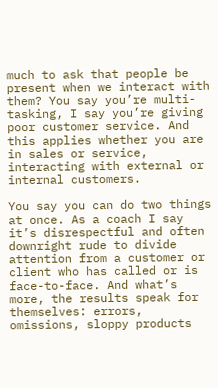much to ask that people be present when we interact with them? You say you’re multi-tasking, I say you’re giving poor customer service. And this applies whether you are in sales or service, interacting with external or internal customers.

You say you can do two things at once. As a coach I say it’s disrespectful and often downright rude to divide attention from a customer or client who has called or is face-to-face. And what’s more, the results speak for themselves: errors, omissions, sloppy products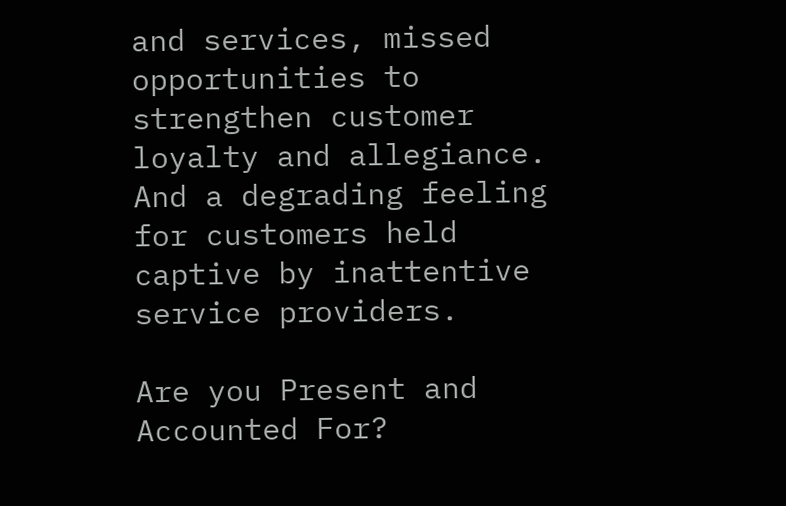and services, missed opportunities to strengthen customer loyalty and allegiance. And a degrading feeling for customers held captive by inattentive service providers.

Are you Present and Accounted For?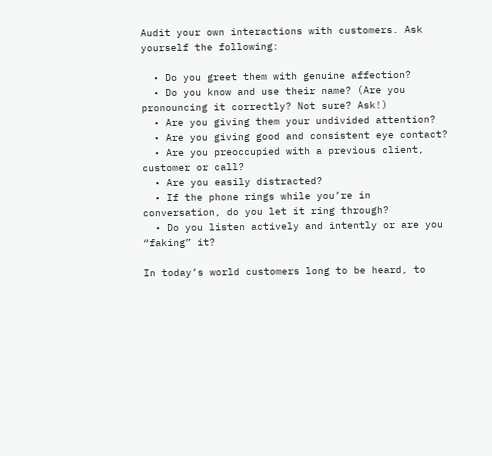Audit your own interactions with customers. Ask yourself the following:

  • Do you greet them with genuine affection?
  • Do you know and use their name? (Are you pronouncing it correctly? Not sure? Ask!)
  • Are you giving them your undivided attention?
  • Are you giving good and consistent eye contact?
  • Are you preoccupied with a previous client, customer or call?
  • Are you easily distracted?
  • If the phone rings while you’re in conversation, do you let it ring through?
  • Do you listen actively and intently or are you “faking” it?

In today’s world customers long to be heard, to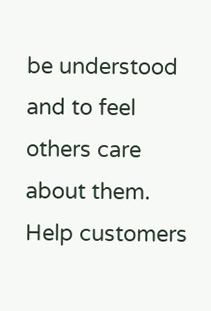be understood and to feel others care about them. Help customers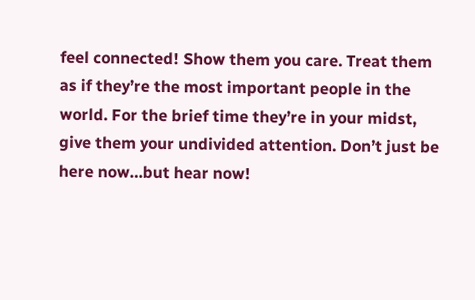feel connected! Show them you care. Treat them as if they’re the most important people in the world. For the brief time they’re in your midst, give them your undivided attention. Don’t just be here now…but hear now!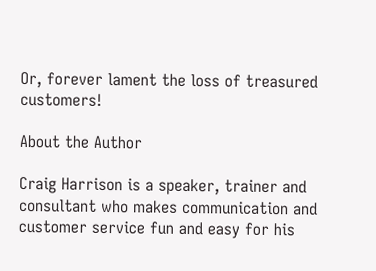Or, forever lament the loss of treasured customers!

About the Author

Craig Harrison is a speaker, trainer and consultant who makes communication and customer service fun and easy for his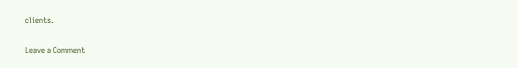clients.

Leave a Comment